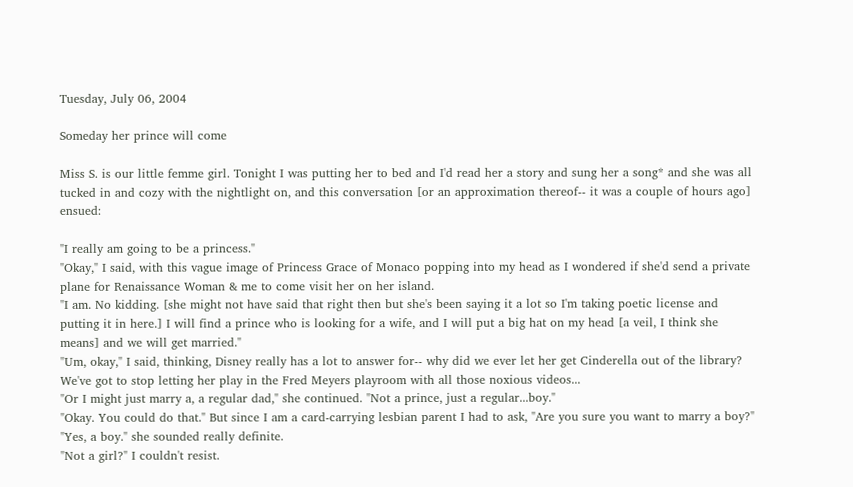Tuesday, July 06, 2004

Someday her prince will come

Miss S. is our little femme girl. Tonight I was putting her to bed and I'd read her a story and sung her a song* and she was all tucked in and cozy with the nightlight on, and this conversation [or an approximation thereof-- it was a couple of hours ago] ensued:

"I really am going to be a princess."
"Okay," I said, with this vague image of Princess Grace of Monaco popping into my head as I wondered if she'd send a private plane for Renaissance Woman & me to come visit her on her island.
"I am. No kidding. [she might not have said that right then but she's been saying it a lot so I'm taking poetic license and putting it in here.] I will find a prince who is looking for a wife, and I will put a big hat on my head [a veil, I think she means] and we will get married."
"Um, okay," I said, thinking, Disney really has a lot to answer for-- why did we ever let her get Cinderella out of the library? We've got to stop letting her play in the Fred Meyers playroom with all those noxious videos...
"Or I might just marry a, a regular dad," she continued. "Not a prince, just a regular...boy."
"Okay. You could do that." But since I am a card-carrying lesbian parent I had to ask, "Are you sure you want to marry a boy?"
"Yes, a boy." she sounded really definite.
"Not a girl?" I couldn't resist.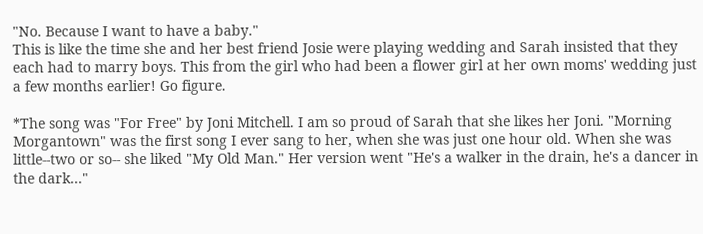"No. Because I want to have a baby."
This is like the time she and her best friend Josie were playing wedding and Sarah insisted that they each had to marry boys. This from the girl who had been a flower girl at her own moms' wedding just a few months earlier! Go figure.

*The song was "For Free" by Joni Mitchell. I am so proud of Sarah that she likes her Joni. "Morning Morgantown" was the first song I ever sang to her, when she was just one hour old. When she was little--two or so-- she liked "My Old Man." Her version went "He's a walker in the drain, he's a dancer in the dark..."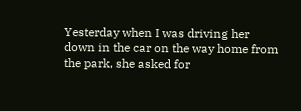Yesterday when I was driving her down in the car on the way home from the park, she asked for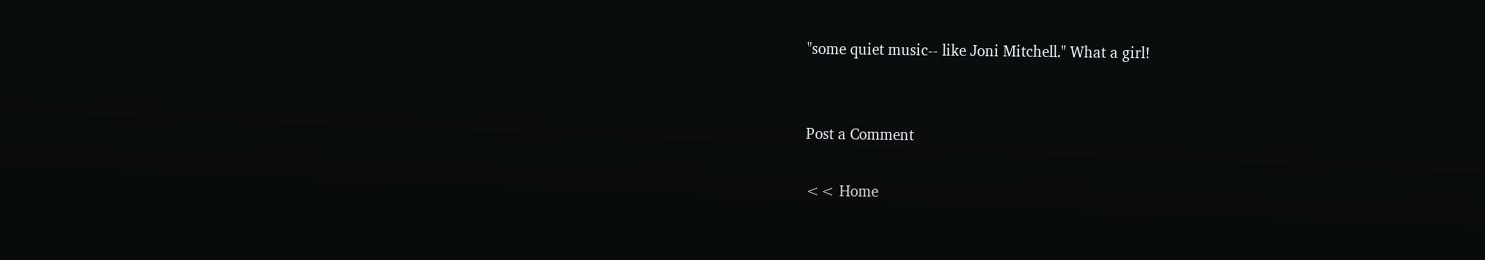"some quiet music-- like Joni Mitchell." What a girl!


Post a Comment

<< Home